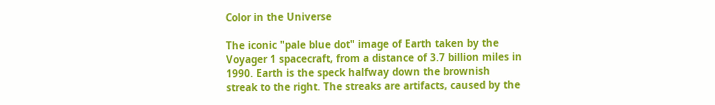Color in the Universe

The iconic "pale blue dot" image of Earth taken by the Voyager 1 spacecraft, from a distance of 3.7 billion miles in 1990. Earth is the speck halfway down the brownish streak to the right. The streaks are artifacts, caused by the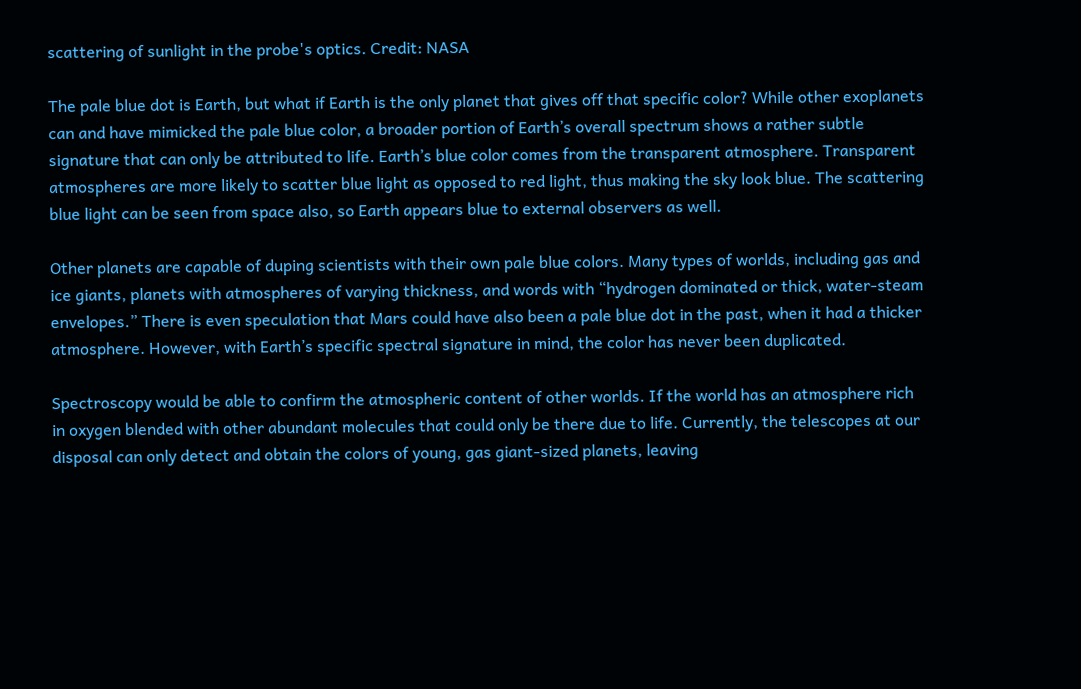scattering of sunlight in the probe's optics. Credit: NASA

The pale blue dot is Earth, but what if Earth is the only planet that gives off that specific color? While other exoplanets can and have mimicked the pale blue color, a broader portion of Earth’s overall spectrum shows a rather subtle signature that can only be attributed to life. Earth’s blue color comes from the transparent atmosphere. Transparent atmospheres are more likely to scatter blue light as opposed to red light, thus making the sky look blue. The scattering blue light can be seen from space also, so Earth appears blue to external observers as well.

Other planets are capable of duping scientists with their own pale blue colors. Many types of worlds, including gas and ice giants, planets with atmospheres of varying thickness, and words with “hydrogen dominated or thick, water-steam envelopes.” There is even speculation that Mars could have also been a pale blue dot in the past, when it had a thicker atmosphere. However, with Earth’s specific spectral signature in mind, the color has never been duplicated.

Spectroscopy would be able to confirm the atmospheric content of other worlds. If the world has an atmosphere rich in oxygen blended with other abundant molecules that could only be there due to life. Currently, the telescopes at our disposal can only detect and obtain the colors of young, gas giant-sized planets, leaving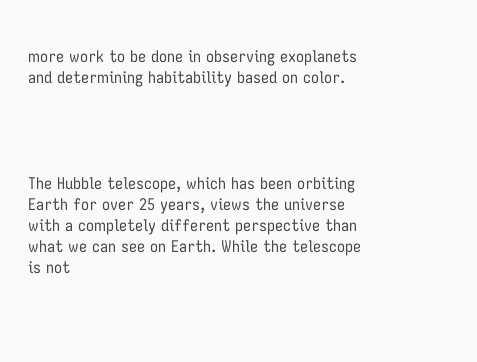more work to be done in observing exoplanets and determining habitability based on color.




The Hubble telescope, which has been orbiting Earth for over 25 years, views the universe with a completely different perspective than what we can see on Earth. While the telescope is not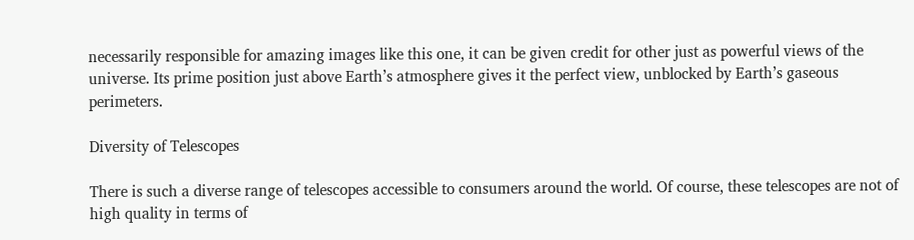necessarily responsible for amazing images like this one, it can be given credit for other just as powerful views of the universe. Its prime position just above Earth’s atmosphere gives it the perfect view, unblocked by Earth’s gaseous perimeters.

Diversity of Telescopes

There is such a diverse range of telescopes accessible to consumers around the world. Of course, these telescopes are not of high quality in terms of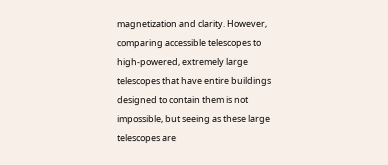magnetization and clarity. However, comparing accessible telescopes to high-powered, extremely large telescopes that have entire buildings designed to contain them is not impossible, but seeing as these large telescopes are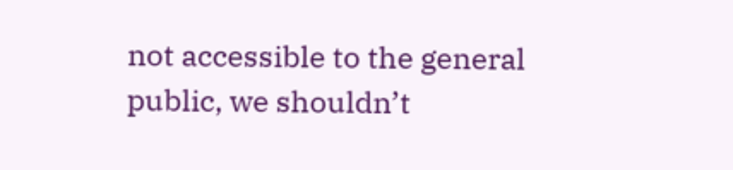not accessible to the general public, we shouldn’t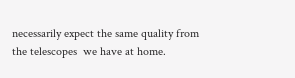necessarily expect the same quality from the telescopes  we have at home.